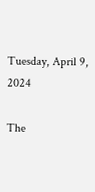Tuesday, April 9, 2024

The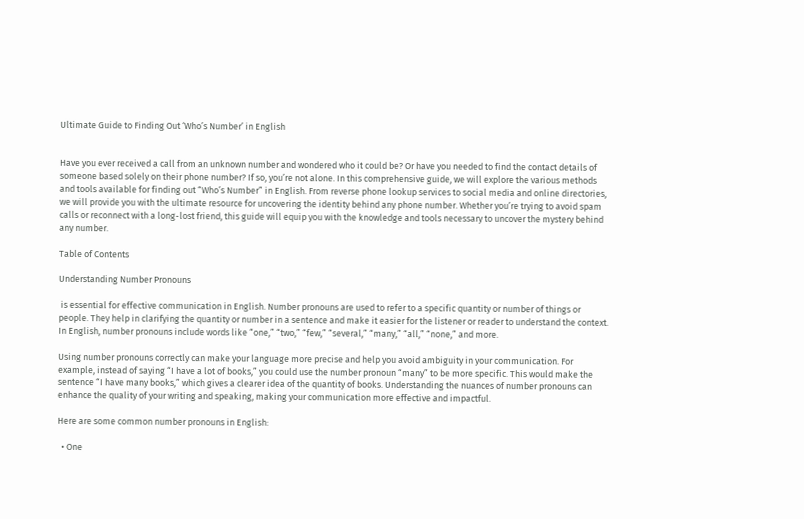Ultimate Guide to Finding Out ‘Who’s Number’ in English


Have you ever received a call from an unknown number and wondered who it could be? Or have you needed to find the contact details of someone based solely on their phone number? If so, you’re not alone. In this comprehensive guide, we will explore the various methods and tools available for finding out “Who’s Number” in English. From reverse phone lookup services to social media and online directories, we will provide you with the ultimate resource for uncovering the identity behind any phone number. Whether you’re trying to avoid spam calls or reconnect with a long-lost friend, this guide will equip you with the knowledge and tools necessary to uncover the mystery behind any number.

Table of Contents

Understanding Number Pronouns

 is essential for effective communication in English. Number pronouns are used to refer to a specific quantity or number of things or people. They help in clarifying the quantity or number in a sentence and make it easier for the listener or reader to understand the context. In English, number pronouns include words like “one,” “two,” “few,” “several,” “many,” “all,” “none,” and more.

Using number pronouns correctly can make your language more precise and help you avoid ambiguity in your communication. For example, instead of saying “I have a lot of books,” you could use the number pronoun “many” to be more specific. This would make the sentence “I have many books,” which gives a clearer idea of the quantity of books. Understanding the nuances of number pronouns can enhance the quality of your writing and speaking, making your communication more effective and impactful.

Here are some common number pronouns in English:

  • One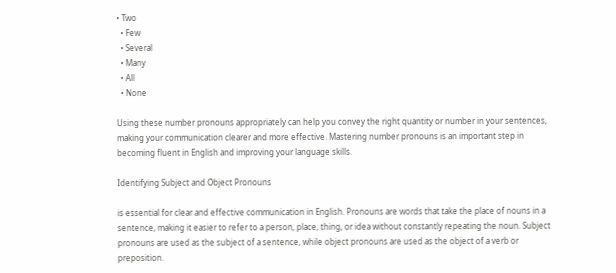• Two
  • Few
  • Several
  • Many
  • All
  • None

Using these number pronouns appropriately can help you convey the right quantity or number in your sentences, making your communication clearer and more effective. Mastering number pronouns is an important step in becoming fluent in English and improving your language skills.

Identifying Subject and Object Pronouns

is essential for clear and effective communication in English. Pronouns are words that take the place of nouns in a sentence, making it easier to refer to a person, place, thing, or idea without constantly repeating the noun. Subject pronouns are used as the subject of a sentence, while object pronouns are used as the object of a verb or preposition.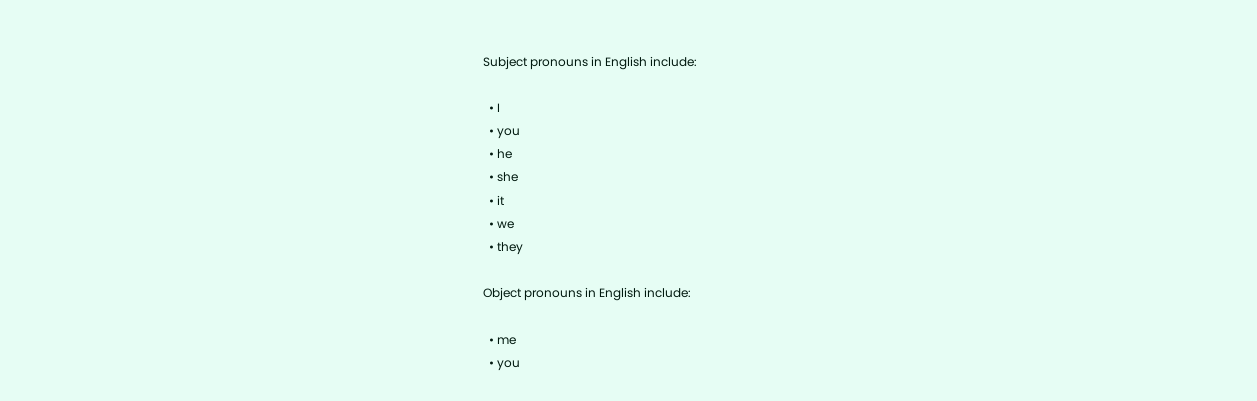Subject pronouns in English include:

  • I
  • you
  • he
  • she
  • it
  • we
  • they

Object pronouns in English include:

  • me
  • you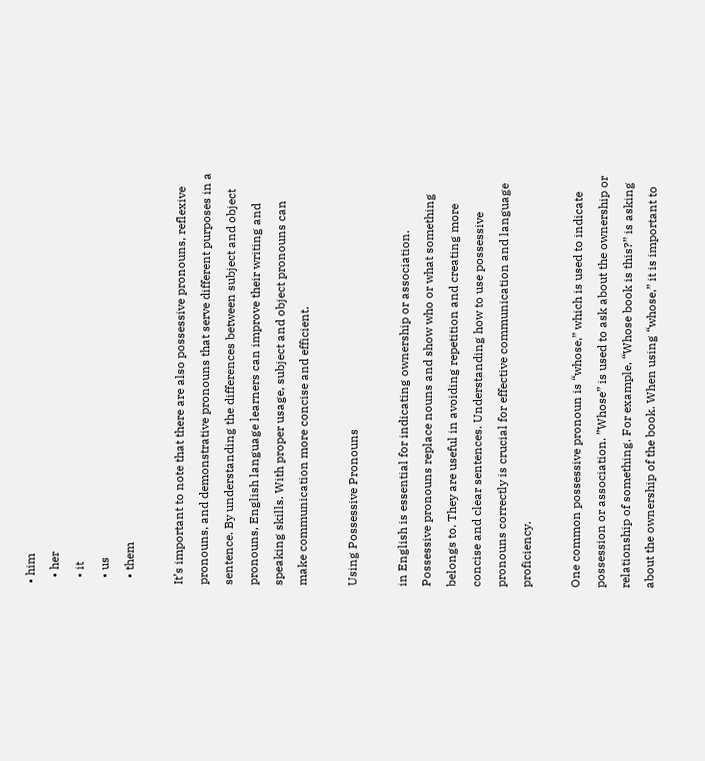• him
  • her
  • it
  • us
  • them

It’s important to note that there are also possessive pronouns, reflexive pronouns, and demonstrative pronouns that serve different purposes in a sentence. By understanding the differences between subject and object pronouns, English language learners can improve their writing and speaking skills. With proper usage, subject and object pronouns can make communication more concise and efficient.

Using Possessive Pronouns

in English is essential for indicating ownership or association. Possessive pronouns replace nouns and show who or what something belongs to. They are useful in avoiding repetition and creating more concise and clear sentences. Understanding how to use possessive pronouns correctly is crucial for effective communication and language proficiency.

One common possessive pronoun is “whose,” which is used to indicate possession or association. ”Whose” is used to ask about the ownership or relationship of something. For example, “Whose book is this?” is asking about the ownership of the book. When using “whose,” it is important to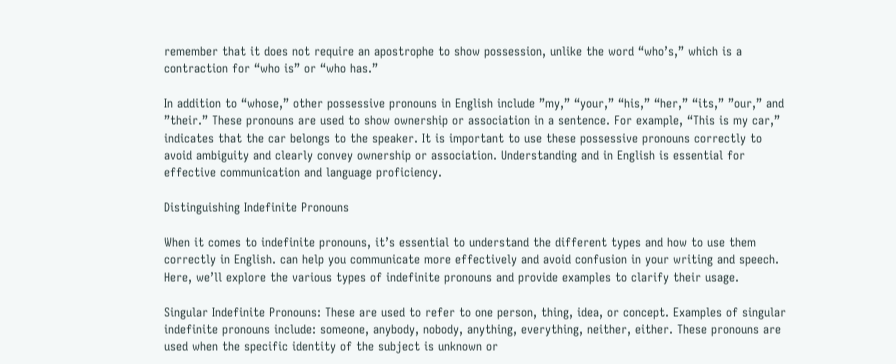remember that it does not require an apostrophe to show possession, unlike the word “who’s,” which is a contraction for “who is” or “who has.”

In addition to “whose,” other possessive pronouns in English include ”my,” “your,” “his,” “her,” “its,” ”our,” and ”their.” These pronouns are used to show ownership or association in a sentence. For example, “This is my car,” indicates that the car belongs to the speaker. It is important to use these possessive pronouns correctly to avoid ambiguity and clearly convey ownership or association. Understanding and in English is essential for effective communication and language proficiency.

Distinguishing Indefinite Pronouns

When it comes to indefinite pronouns, it’s essential to understand the different types and how to use them correctly in English. can help you communicate more effectively and avoid confusion in your writing and speech. Here, we’ll explore the various types of indefinite pronouns and provide examples to clarify their usage.

Singular Indefinite Pronouns: These are used to refer to one person, thing, idea, or concept. Examples of singular indefinite pronouns include: someone, anybody, nobody, anything, everything, neither, either. These pronouns are used when the specific identity of the subject is unknown or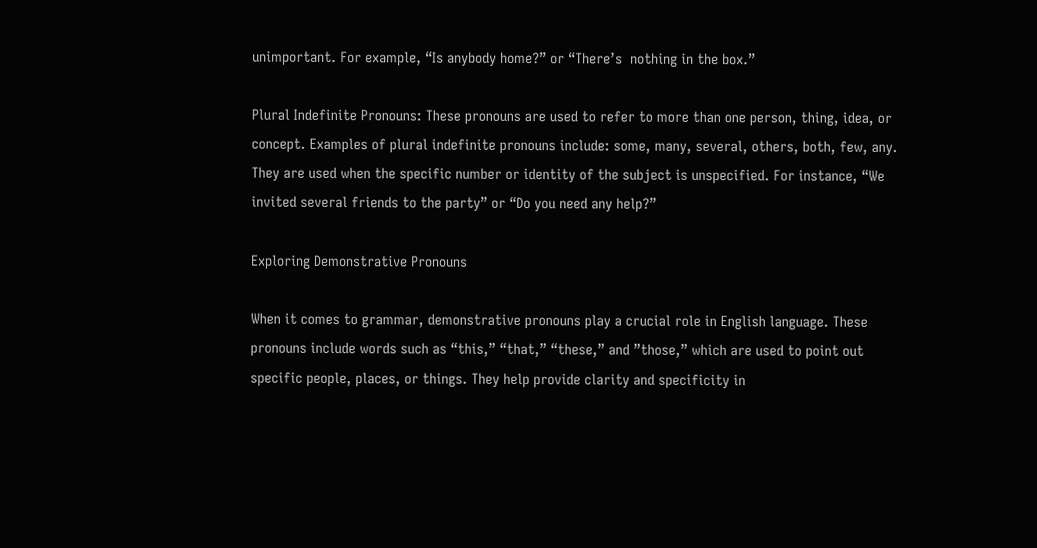unimportant. For example, “Is anybody home?” or “There’s  nothing in the box.”

Plural Indefinite Pronouns: These pronouns are used to refer to more than one person, thing, idea, or concept. Examples of plural indefinite pronouns include: some, many, several, others, both, few, any. They are used when the specific number or identity of the subject is unspecified. For instance, “We invited several friends to the party” or “Do you need any help?”

Exploring Demonstrative Pronouns

When it comes to grammar, demonstrative pronouns play a crucial role in English language. These pronouns include words such as “this,” “that,” “these,” and ”those,” which are used to point out specific people, places, or things. They help provide clarity and specificity in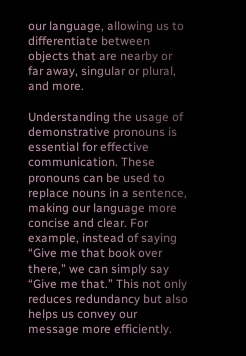our language, allowing us to differentiate between objects that are nearby or far away, singular or plural, and more.

Understanding the usage of demonstrative pronouns is essential for effective communication. These pronouns can be used to replace nouns in a sentence, making our language more concise and clear. For example, instead of saying “Give me that book over there,” we can simply say “Give me that.” This not only reduces redundancy but also helps us convey our message more efficiently.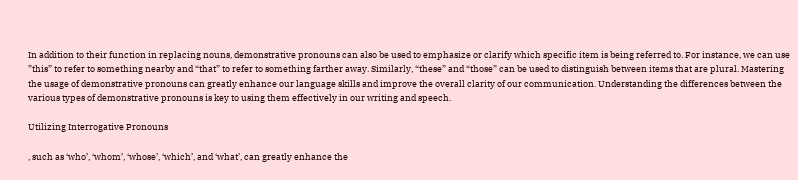In addition to their function in replacing nouns, demonstrative pronouns can also be used to emphasize or clarify which specific item is being referred to. For instance, we can use ”this” to refer to something nearby and “that” to refer to something farther away. Similarly, “these” and “those” can be used to distinguish between items that are plural. Mastering the usage of demonstrative pronouns can greatly enhance our language skills and improve the overall clarity of our communication. Understanding the differences between the various types of demonstrative pronouns is key to using them effectively in our writing and speech.

Utilizing Interrogative Pronouns

, such as ‘who’, ‘whom’, ‘whose’, ‘which’, and ‘what’, can greatly enhance the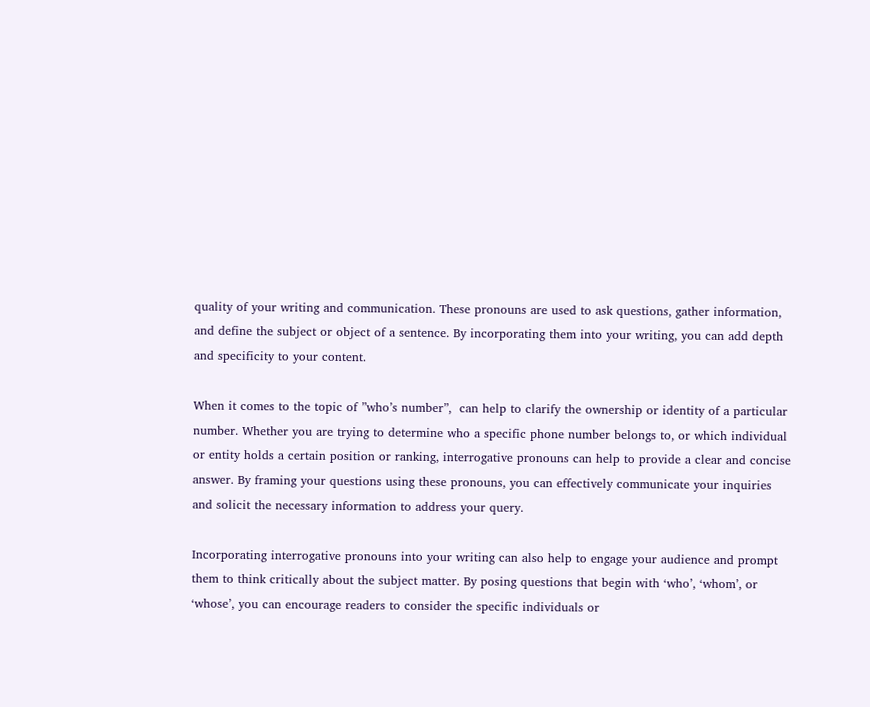quality of your writing and communication. These pronouns are used to ask questions, gather information, and define the subject or object of a sentence. By incorporating them into your writing, you can add depth and specificity to your content.

When it comes to the topic of ”who’s number”,  can help to clarify the ownership or identity of a particular number. Whether you are trying to determine who a specific phone number belongs to, or which individual or entity holds a certain position or ranking, interrogative pronouns can help to provide a clear and concise answer. By framing your questions using these pronouns, you can effectively communicate your inquiries and solicit the necessary information to address your query.

Incorporating interrogative pronouns into your writing can also help to engage your audience and prompt them to think critically about the subject matter. By posing questions that begin with ‘who’, ‘whom’, or ‘whose’, you can encourage readers to consider the specific individuals or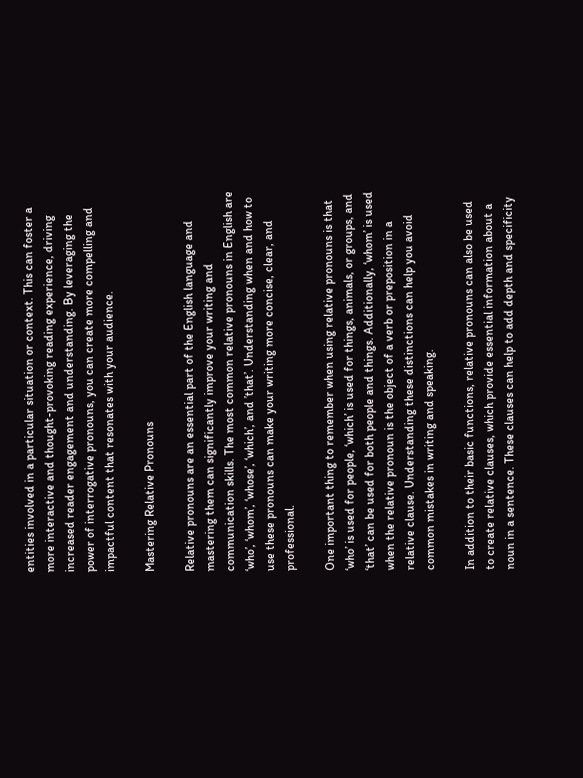entities involved in a particular situation or context. This can foster a more interactive and thought-provoking reading experience, driving increased reader engagement and understanding. By leveraging the power of interrogative pronouns, you can create more compelling and impactful content that resonates with your audience.

Mastering Relative Pronouns

Relative pronouns are an essential part of the English language and mastering them can significantly improve your writing and communication skills. The most common relative pronouns in English are ‘who’, ‘whom’, ‘whose’, ‘which’, and ’that’. Understanding when and how to use these pronouns can make your writing more concise, clear, and professional.

One important thing to remember when using relative pronouns is that ‘who’ is used for people, ‘which’ is used for things, animals, or groups, and ‘that’ can be used for both people and things. Additionally, ‘whom’ is used when the relative pronoun is the object of a verb or preposition in a relative clause. Understanding these distinctions can help you avoid common mistakes in writing and speaking.

In addition to their basic functions, relative pronouns can also be used to create relative clauses, which provide essential information about a noun in a sentence. These clauses can help to add depth and specificity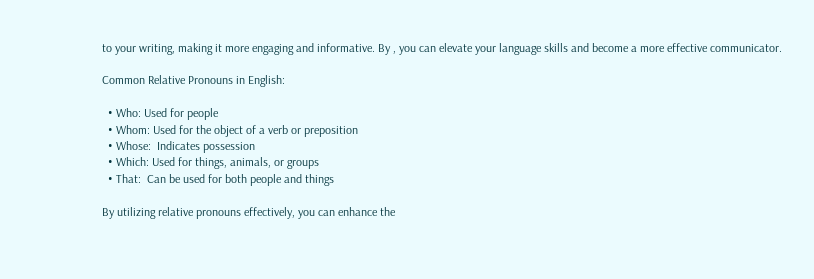to your writing, making it more engaging and informative. By , you can elevate your language skills and become a more effective communicator.

Common Relative Pronouns in English:

  • Who: Used for people
  • Whom: Used for the object of a verb or preposition
  • Whose:  Indicates possession
  • Which: Used for things, animals, or groups
  • That:  Can be used for both people and things

By utilizing relative pronouns effectively, you can enhance the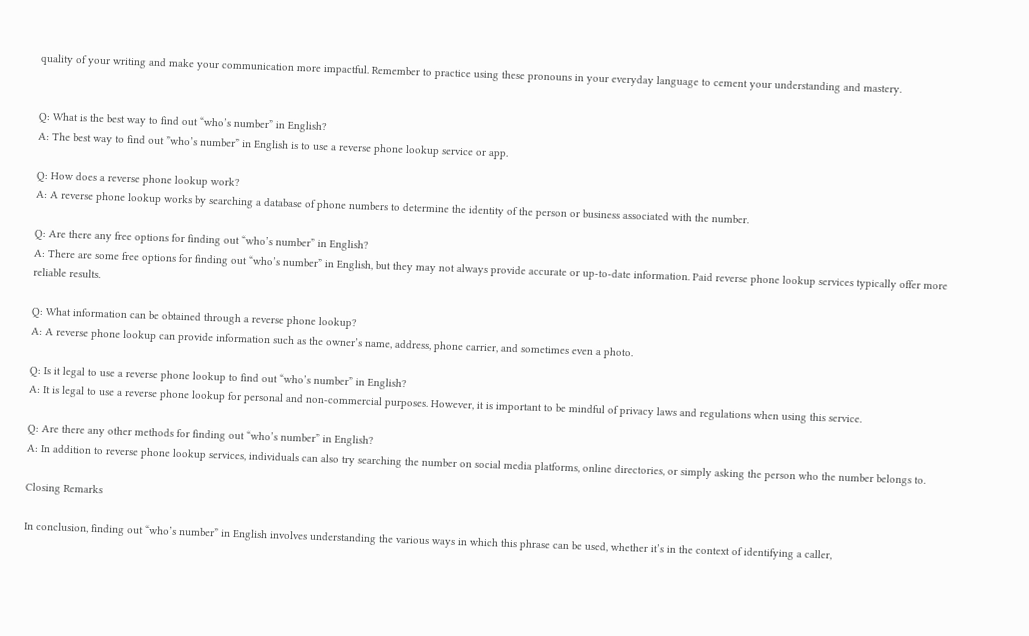quality of your writing and make your communication more impactful. Remember to practice using these pronouns in your everyday language to cement your understanding and mastery.


Q: What is the best way to find out “who’s number” in English?
A: The best way to find out ”who’s number” in English is to use a reverse phone lookup service or app.

Q: How does a reverse phone lookup work?
A: A reverse phone lookup works by searching a database of phone numbers to determine the identity of the person or business associated with the number.

Q: Are there any free options for finding out “who’s number” in English?
A: There are some free options for finding out “who’s number” in English, but they may not always provide accurate or up-to-date information. Paid reverse phone lookup services typically offer more reliable results.

Q: What information can be obtained through a reverse phone lookup?
A: A reverse phone lookup can provide information such as the owner’s name, address, phone carrier, and sometimes even a photo.

Q: Is it legal to use a reverse phone lookup to find out “who’s number” in English?
A: It is legal to use a reverse phone lookup for personal and non-commercial purposes. However, it is important to be mindful of privacy laws and regulations when using this service.

Q: Are there any other methods for finding out “who’s number” in English?
A: In addition to reverse phone lookup services, individuals can also try searching the number on social media platforms, online directories, or simply asking the person who the number belongs to.

Closing Remarks

In conclusion, finding out “who’s number” in English involves understanding the various ways in which this phrase can be used, whether it’s in the context of identifying a caller,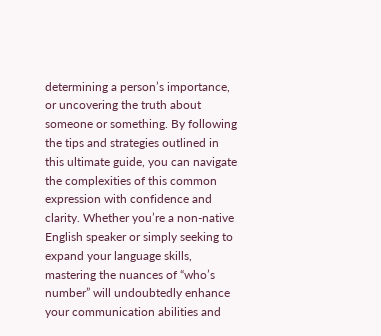determining a person’s importance, or uncovering the truth about someone or something. By following the tips and strategies outlined in this ultimate guide, you can navigate the complexities of this common expression with confidence and clarity. Whether you’re a non-native English speaker or simply seeking to expand your language skills, mastering the nuances of “who’s number” will undoubtedly enhance your communication abilities and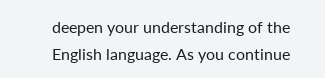deepen your understanding of the English language. As you continue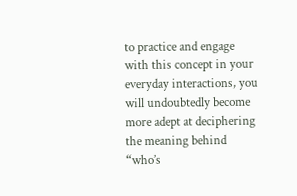to practice and engage with this concept in your everyday interactions, you will undoubtedly become more adept at deciphering the meaning behind “who’s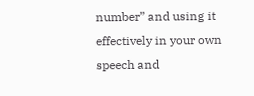number” and using it effectively in your own speech and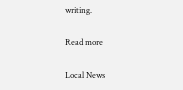writing.

Read more

Local News